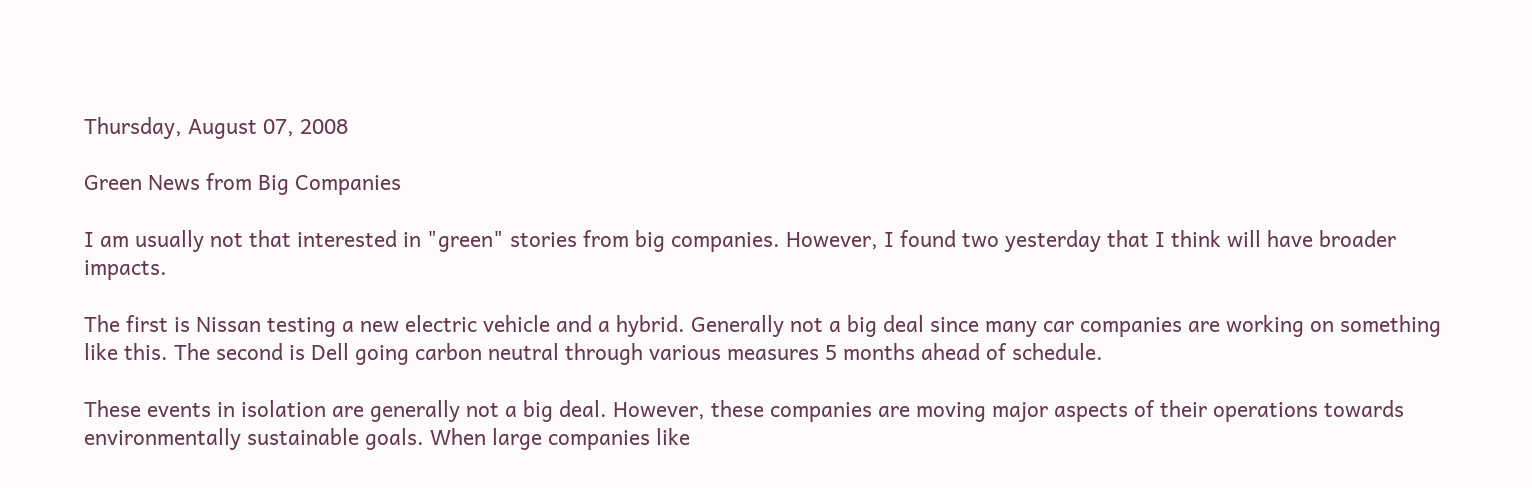Thursday, August 07, 2008

Green News from Big Companies

I am usually not that interested in "green" stories from big companies. However, I found two yesterday that I think will have broader impacts.

The first is Nissan testing a new electric vehicle and a hybrid. Generally not a big deal since many car companies are working on something like this. The second is Dell going carbon neutral through various measures 5 months ahead of schedule.

These events in isolation are generally not a big deal. However, these companies are moving major aspects of their operations towards environmentally sustainable goals. When large companies like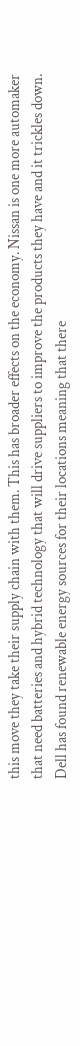this move they take their supply chain with them. This has broader effects on the economy. Nissan is one more automaker that need batteries and hybrid technology that will drive suppliers to improve the products they have and it trickles down. Dell has found renewable energy sources for their locations meaning that there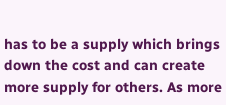has to be a supply which brings down the cost and can create more supply for others. As more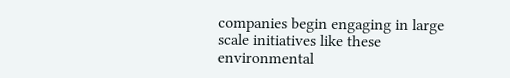companies begin engaging in large scale initiatives like these environmental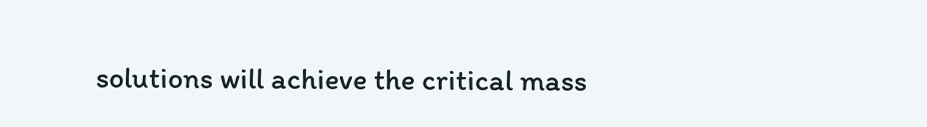solutions will achieve the critical mass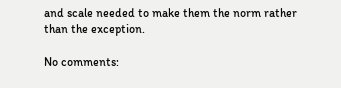and scale needed to make them the norm rather than the exception.

No comments: